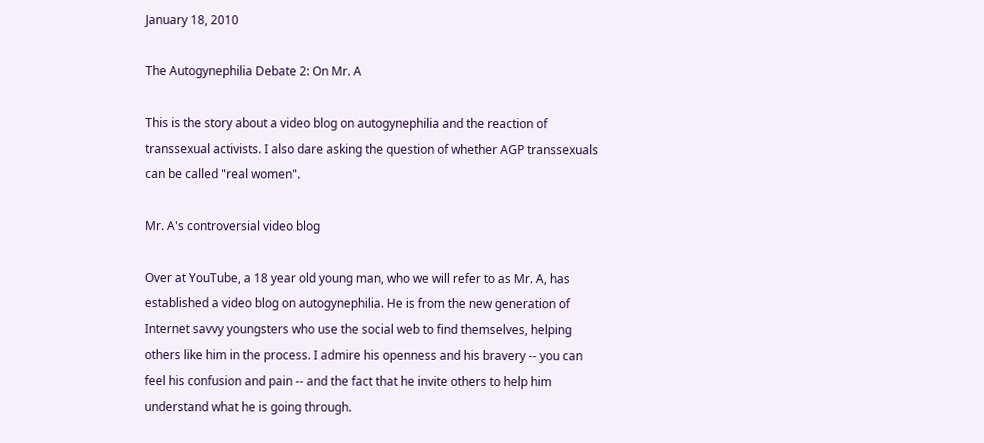January 18, 2010

The Autogynephilia Debate 2: On Mr. A

This is the story about a video blog on autogynephilia and the reaction of transsexual activists. I also dare asking the question of whether AGP transsexuals can be called "real women".

Mr. A's controversial video blog

Over at YouTube, a 18 year old young man, who we will refer to as Mr. A, has established a video blog on autogynephilia. He is from the new generation of Internet savvy youngsters who use the social web to find themselves, helping others like him in the process. I admire his openness and his bravery -- you can feel his confusion and pain -- and the fact that he invite others to help him understand what he is going through.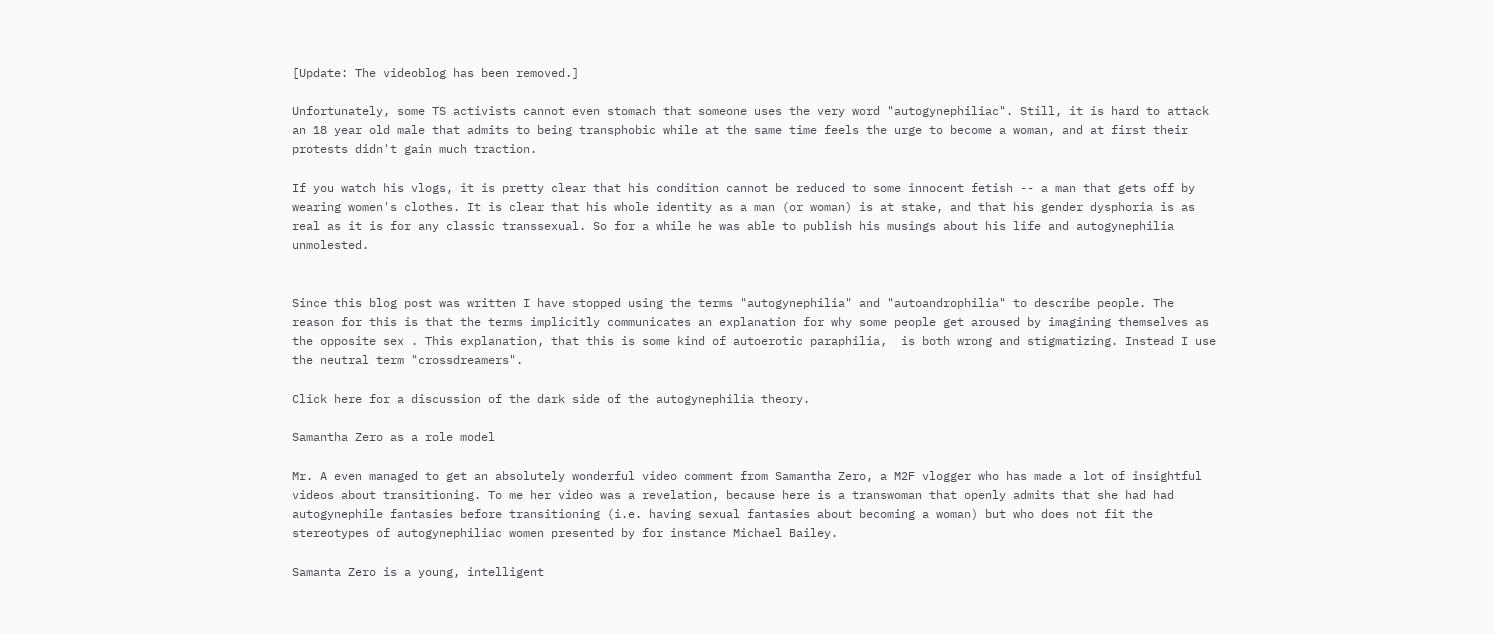[Update: The videoblog has been removed.]

Unfortunately, some TS activists cannot even stomach that someone uses the very word "autogynephiliac". Still, it is hard to attack an 18 year old male that admits to being transphobic while at the same time feels the urge to become a woman, and at first their protests didn't gain much traction.

If you watch his vlogs, it is pretty clear that his condition cannot be reduced to some innocent fetish -- a man that gets off by wearing women's clothes. It is clear that his whole identity as a man (or woman) is at stake, and that his gender dysphoria is as real as it is for any classic transsexual. So for a while he was able to publish his musings about his life and autogynephilia unmolested.


Since this blog post was written I have stopped using the terms "autogynephilia" and "autoandrophilia" to describe people. The reason for this is that the terms implicitly communicates an explanation for why some people get aroused by imagining themselves as the opposite sex . This explanation, that this is some kind of autoerotic paraphilia,  is both wrong and stigmatizing. Instead I use the neutral term "crossdreamers".

Click here for a discussion of the dark side of the autogynephilia theory.

Samantha Zero as a role model

Mr. A even managed to get an absolutely wonderful video comment from Samantha Zero, a M2F vlogger who has made a lot of insightful videos about transitioning. To me her video was a revelation, because here is a transwoman that openly admits that she had had autogynephile fantasies before transitioning (i.e. having sexual fantasies about becoming a woman) but who does not fit the stereotypes of autogynephiliac women presented by for instance Michael Bailey.

Samanta Zero is a young, intelligent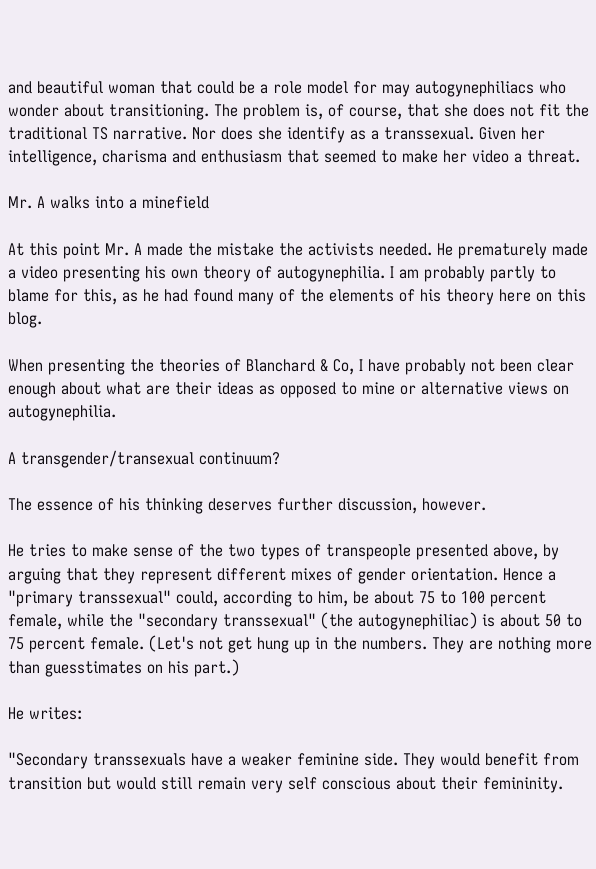and beautiful woman that could be a role model for may autogynephiliacs who wonder about transitioning. The problem is, of course, that she does not fit the traditional TS narrative. Nor does she identify as a transsexual. Given her intelligence, charisma and enthusiasm that seemed to make her video a threat.

Mr. A walks into a minefield

At this point Mr. A made the mistake the activists needed. He prematurely made a video presenting his own theory of autogynephilia. I am probably partly to blame for this, as he had found many of the elements of his theory here on this blog.

When presenting the theories of Blanchard & Co, I have probably not been clear enough about what are their ideas as opposed to mine or alternative views on autogynephilia.

A transgender/transexual continuum?

The essence of his thinking deserves further discussion, however.

He tries to make sense of the two types of transpeople presented above, by arguing that they represent different mixes of gender orientation. Hence a "primary transsexual" could, according to him, be about 75 to 100 percent female, while the "secondary transsexual" (the autogynephiliac) is about 50 to 75 percent female. (Let's not get hung up in the numbers. They are nothing more than guesstimates on his part.)

He writes:

"Secondary transsexuals have a weaker feminine side. They would benefit from transition but would still remain very self conscious about their femininity.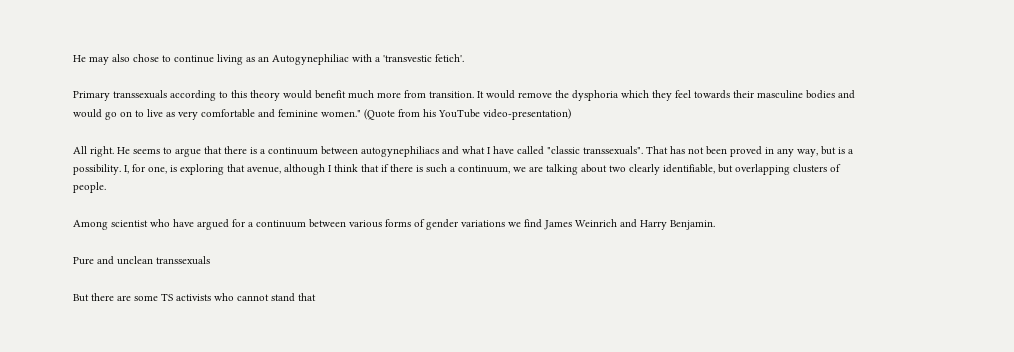He may also chose to continue living as an Autogynephiliac with a 'transvestic fetich'.

Primary transsexuals according to this theory would benefit much more from transition. It would remove the dysphoria which they feel towards their masculine bodies and would go on to live as very comfortable and feminine women." (Quote from his YouTube video-presentation)

All right. He seems to argue that there is a continuum between autogynephiliacs and what I have called "classic transsexuals". That has not been proved in any way, but is a possibility. I, for one, is exploring that avenue, although I think that if there is such a continuum, we are talking about two clearly identifiable, but overlapping clusters of people.

Among scientist who have argued for a continuum between various forms of gender variations we find James Weinrich and Harry Benjamin.

Pure and unclean transsexuals

But there are some TS activists who cannot stand that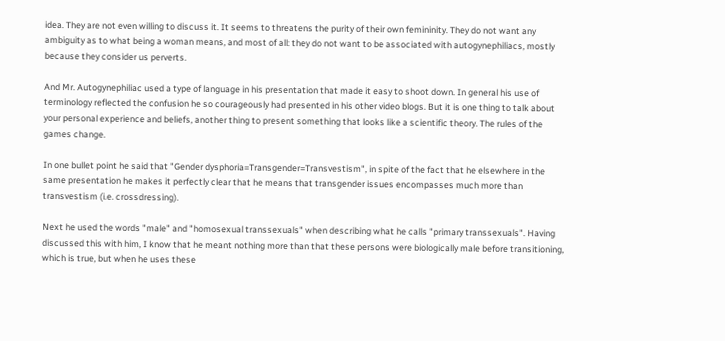idea. They are not even willing to discuss it. It seems to threatens the purity of their own femininity. They do not want any ambiguity as to what being a woman means, and most of all: they do not want to be associated with autogynephiliacs, mostly because they consider us perverts.

And Mr. Autogynephiliac used a type of language in his presentation that made it easy to shoot down. In general his use of terminology reflected the confusion he so courageously had presented in his other video blogs. But it is one thing to talk about your personal experience and beliefs, another thing to present something that looks like a scientific theory. The rules of the games change.

In one bullet point he said that "Gender dysphoria=Transgender=Transvestism", in spite of the fact that he elsewhere in the same presentation he makes it perfectly clear that he means that transgender issues encompasses much more than transvestism (i.e. crossdressing).

Next he used the words "male" and "homosexual transsexuals" when describing what he calls "primary transsexuals". Having discussed this with him, I know that he meant nothing more than that these persons were biologically male before transitioning, which is true, but when he uses these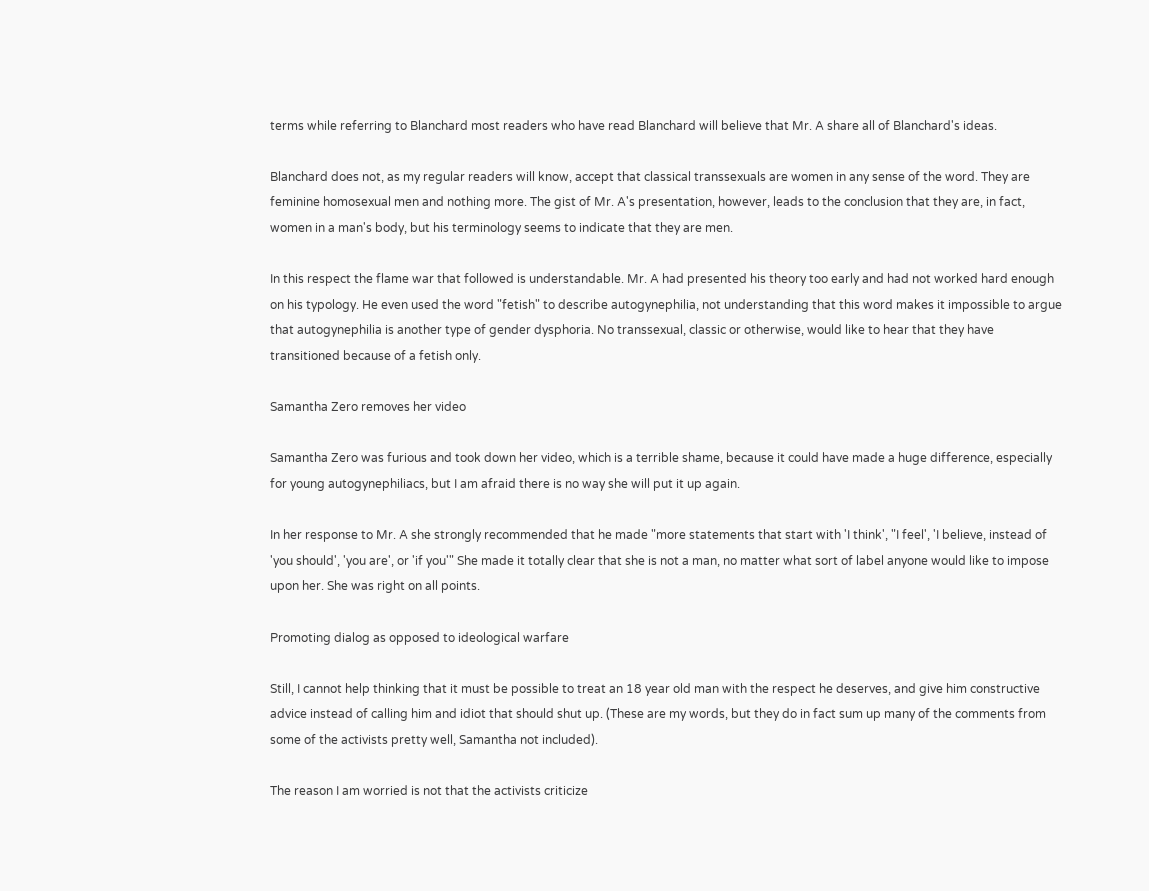terms while referring to Blanchard most readers who have read Blanchard will believe that Mr. A share all of Blanchard's ideas.

Blanchard does not, as my regular readers will know, accept that classical transsexuals are women in any sense of the word. They are feminine homosexual men and nothing more. The gist of Mr. A's presentation, however, leads to the conclusion that they are, in fact, women in a man's body, but his terminology seems to indicate that they are men.

In this respect the flame war that followed is understandable. Mr. A had presented his theory too early and had not worked hard enough on his typology. He even used the word "fetish" to describe autogynephilia, not understanding that this word makes it impossible to argue that autogynephilia is another type of gender dysphoria. No transsexual, classic or otherwise, would like to hear that they have transitioned because of a fetish only.

Samantha Zero removes her video

Samantha Zero was furious and took down her video, which is a terrible shame, because it could have made a huge difference, especially for young autogynephiliacs, but I am afraid there is no way she will put it up again.

In her response to Mr. A she strongly recommended that he made "more statements that start with 'I think', "I feel', 'I believe, instead of 'you should', 'you are', or 'if you'" She made it totally clear that she is not a man, no matter what sort of label anyone would like to impose upon her. She was right on all points.

Promoting dialog as opposed to ideological warfare

Still, I cannot help thinking that it must be possible to treat an 18 year old man with the respect he deserves, and give him constructive advice instead of calling him and idiot that should shut up. (These are my words, but they do in fact sum up many of the comments from some of the activists pretty well, Samantha not included).

The reason I am worried is not that the activists criticize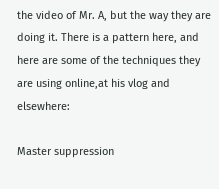the video of Mr. A, but the way they are doing it. There is a pattern here, and here are some of the techniques they are using online,at his vlog and elsewhere:

Master suppression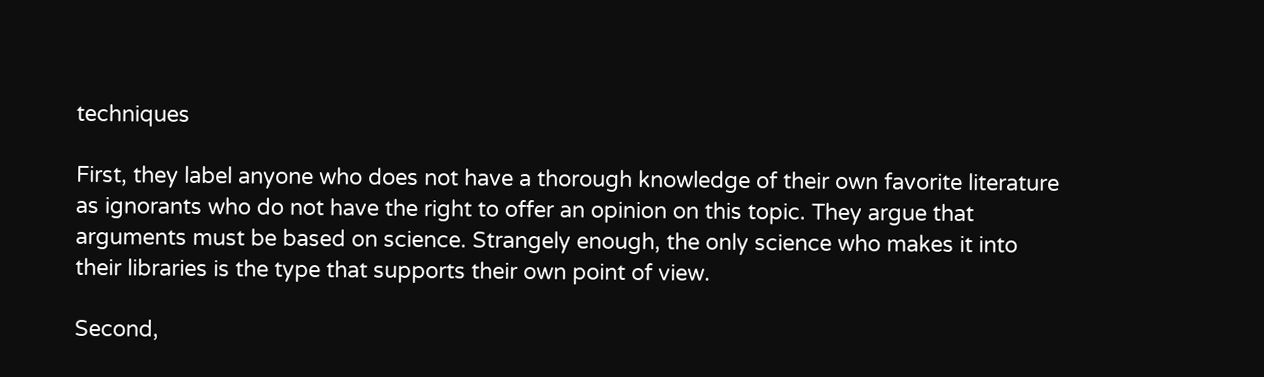techniques

First, they label anyone who does not have a thorough knowledge of their own favorite literature as ignorants who do not have the right to offer an opinion on this topic. They argue that arguments must be based on science. Strangely enough, the only science who makes it into their libraries is the type that supports their own point of view.

Second,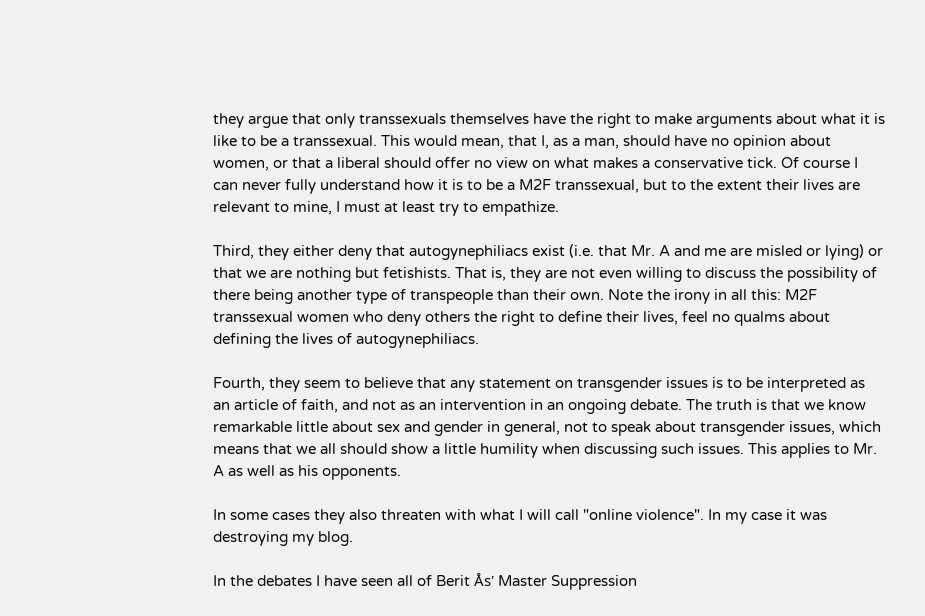they argue that only transsexuals themselves have the right to make arguments about what it is like to be a transsexual. This would mean, that I, as a man, should have no opinion about women, or that a liberal should offer no view on what makes a conservative tick. Of course I can never fully understand how it is to be a M2F transsexual, but to the extent their lives are relevant to mine, I must at least try to empathize.

Third, they either deny that autogynephiliacs exist (i.e. that Mr. A and me are misled or lying) or that we are nothing but fetishists. That is, they are not even willing to discuss the possibility of there being another type of transpeople than their own. Note the irony in all this: M2F transsexual women who deny others the right to define their lives, feel no qualms about defining the lives of autogynephiliacs.

Fourth, they seem to believe that any statement on transgender issues is to be interpreted as an article of faith, and not as an intervention in an ongoing debate. The truth is that we know remarkable little about sex and gender in general, not to speak about transgender issues, which means that we all should show a little humility when discussing such issues. This applies to Mr. A as well as his opponents.

In some cases they also threaten with what I will call "online violence". In my case it was destroying my blog.

In the debates I have seen all of Berit Ås' Master Suppression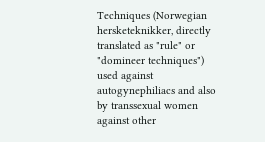Techniques (Norwegian hersketeknikker, directly translated as "rule" or "domineer techniques") used against autogynephiliacs and also by transsexual women against other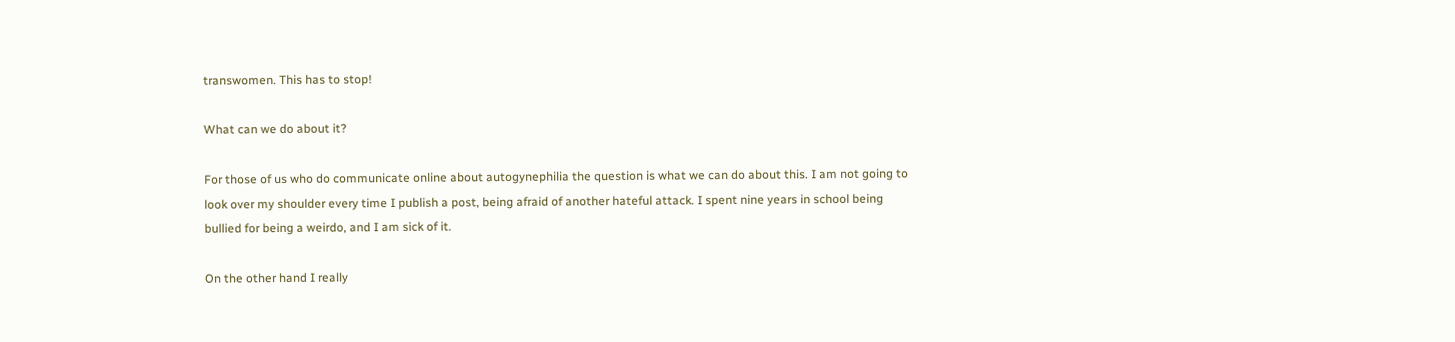transwomen. This has to stop!

What can we do about it?

For those of us who do communicate online about autogynephilia the question is what we can do about this. I am not going to look over my shoulder every time I publish a post, being afraid of another hateful attack. I spent nine years in school being bullied for being a weirdo, and I am sick of it.

On the other hand I really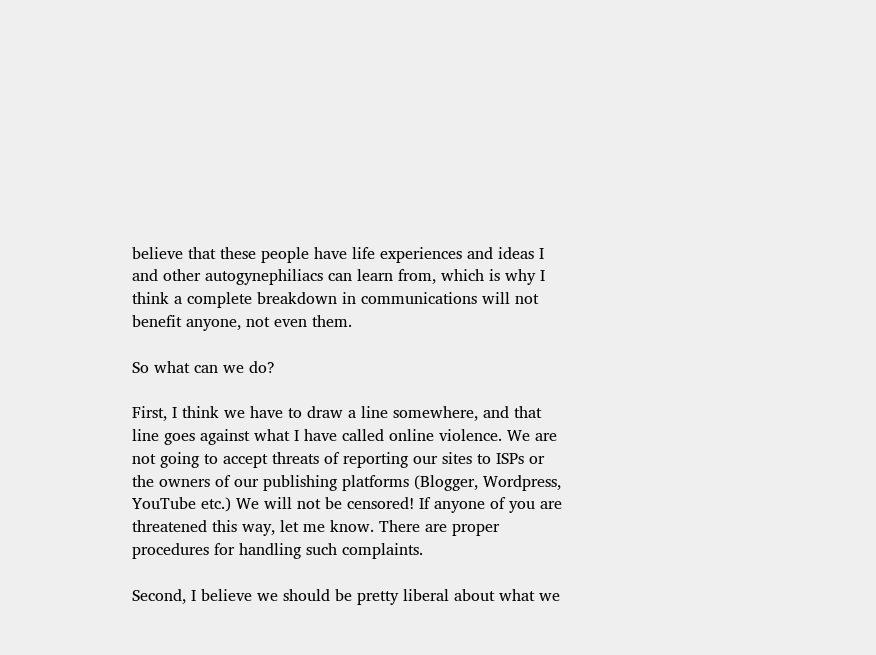believe that these people have life experiences and ideas I and other autogynephiliacs can learn from, which is why I think a complete breakdown in communications will not benefit anyone, not even them.

So what can we do?

First, I think we have to draw a line somewhere, and that line goes against what I have called online violence. We are not going to accept threats of reporting our sites to ISPs or the owners of our publishing platforms (Blogger, Wordpress, YouTube etc.) We will not be censored! If anyone of you are threatened this way, let me know. There are proper procedures for handling such complaints.

Second, I believe we should be pretty liberal about what we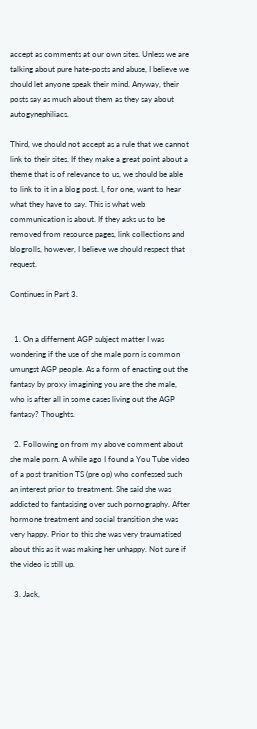accept as comments at our own sites. Unless we are talking about pure hate-posts and abuse, I believe we should let anyone speak their mind. Anyway, their posts say as much about them as they say about autogynephiliacs.

Third, we should not accept as a rule that we cannot link to their sites. If they make a great point about a theme that is of relevance to us, we should be able to link to it in a blog post. I, for one, want to hear what they have to say. This is what web communication is about. If they asks us to be removed from resource pages, link collections and blogrolls, however, I believe we should respect that request.

Continues in Part 3.


  1. On a differnent AGP subject matter I was wondering if the use of she male porn is common umungst AGP people. As a form of enacting out the fantasy by proxy imagining you are the she male, who is after all in some cases living out the AGP fantasy? Thoughts.

  2. Following on from my above comment about she male porn. A while ago I found a You Tube video of a post tranition TS (pre op) who confessed such an interest prior to treatment. She said she was addicted to fantasising over such pornography. After hormone treatment and social transition she was very happy. Prior to this she was very traumatised about this as it was making her unhappy. Not sure if the video is still up.

  3. Jack,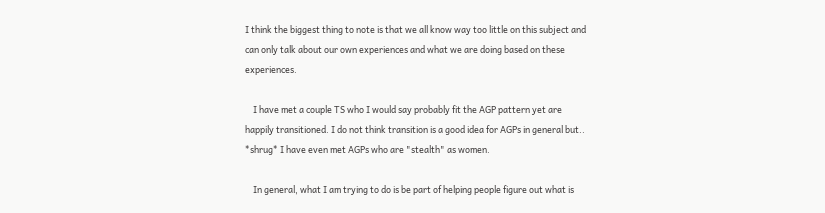I think the biggest thing to note is that we all know way too little on this subject and can only talk about our own experiences and what we are doing based on these experiences.

    I have met a couple TS who I would say probably fit the AGP pattern yet are happily transitioned. I do not think transition is a good idea for AGPs in general but.. *shrug* I have even met AGPs who are "stealth" as women.

    In general, what I am trying to do is be part of helping people figure out what is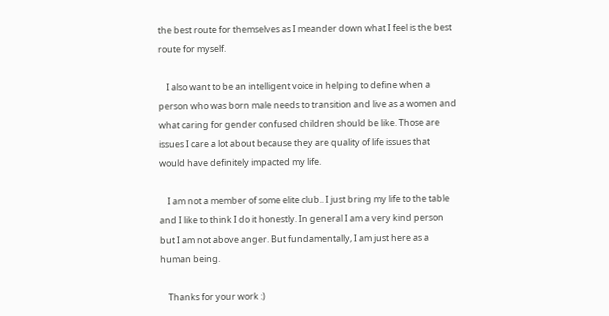the best route for themselves as I meander down what I feel is the best route for myself.

    I also want to be an intelligent voice in helping to define when a person who was born male needs to transition and live as a women and what caring for gender confused children should be like. Those are issues I care a lot about because they are quality of life issues that would have definitely impacted my life.

    I am not a member of some elite club.. I just bring my life to the table and I like to think I do it honestly. In general I am a very kind person but I am not above anger. But fundamentally, I am just here as a human being.

    Thanks for your work :)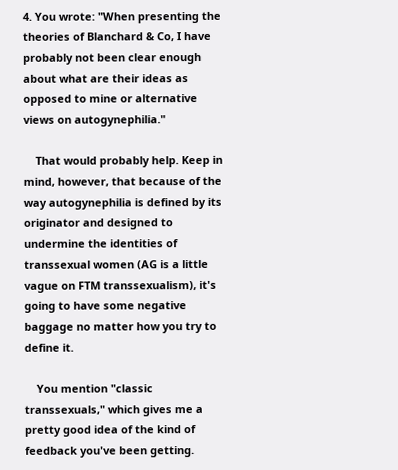4. You wrote: "When presenting the theories of Blanchard & Co, I have probably not been clear enough about what are their ideas as opposed to mine or alternative views on autogynephilia."

    That would probably help. Keep in mind, however, that because of the way autogynephilia is defined by its originator and designed to undermine the identities of transsexual women (AG is a little vague on FTM transsexualism), it's going to have some negative baggage no matter how you try to define it.

    You mention "classic transsexuals," which gives me a pretty good idea of the kind of feedback you've been getting.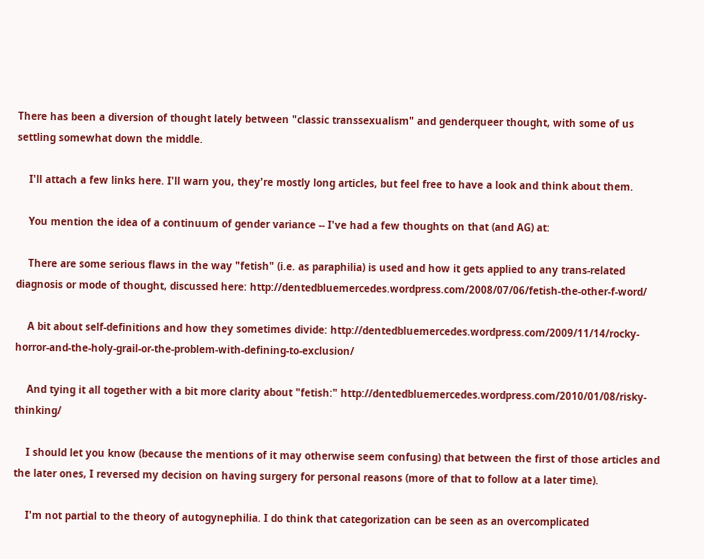There has been a diversion of thought lately between "classic transsexualism" and genderqueer thought, with some of us settling somewhat down the middle.

    I'll attach a few links here. I'll warn you, they're mostly long articles, but feel free to have a look and think about them.

    You mention the idea of a continuum of gender variance -- I've had a few thoughts on that (and AG) at:

    There are some serious flaws in the way "fetish" (i.e. as paraphilia) is used and how it gets applied to any trans-related diagnosis or mode of thought, discussed here: http://dentedbluemercedes.wordpress.com/2008/07/06/fetish-the-other-f-word/

    A bit about self-definitions and how they sometimes divide: http://dentedbluemercedes.wordpress.com/2009/11/14/rocky-horror-and-the-holy-grail-or-the-problem-with-defining-to-exclusion/

    And tying it all together with a bit more clarity about "fetish:" http://dentedbluemercedes.wordpress.com/2010/01/08/risky-thinking/

    I should let you know (because the mentions of it may otherwise seem confusing) that between the first of those articles and the later ones, I reversed my decision on having surgery for personal reasons (more of that to follow at a later time).

    I'm not partial to the theory of autogynephilia. I do think that categorization can be seen as an overcomplicated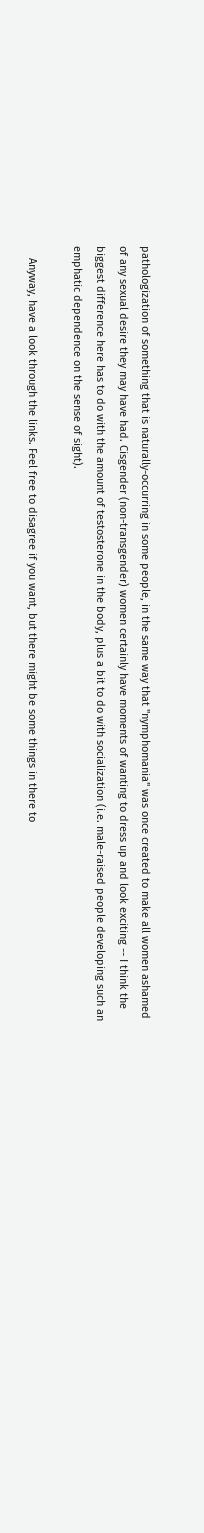pathologization of something that is naturally-occurring in some people, in the same way that "nymphomania" was once created to make all women ashamed of any sexual desire they may have had. Cisgender (non-transgender) women certainly have moments of wanting to dress up and look exciting -- I think the biggest difference here has to do with the amount of testosterone in the body, plus a bit to do with socialization (i.e. male-raised people developing such an emphatic dependence on the sense of sight).

    Anyway, have a look through the links. Feel free to disagree if you want, but there might be some things in there to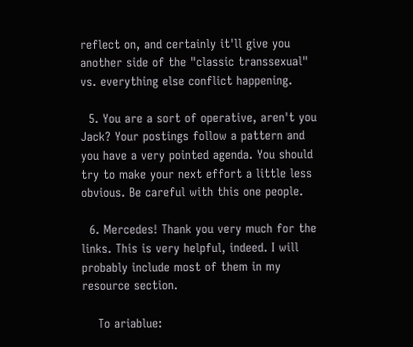reflect on, and certainly it'll give you another side of the "classic transsexual" vs. everything else conflict happening.

  5. You are a sort of operative, aren't you Jack? Your postings follow a pattern and you have a very pointed agenda. You should try to make your next effort a little less obvious. Be careful with this one people.

  6. Mercedes! Thank you very much for the links. This is very helpful, indeed. I will probably include most of them in my resource section.

    To ariablue: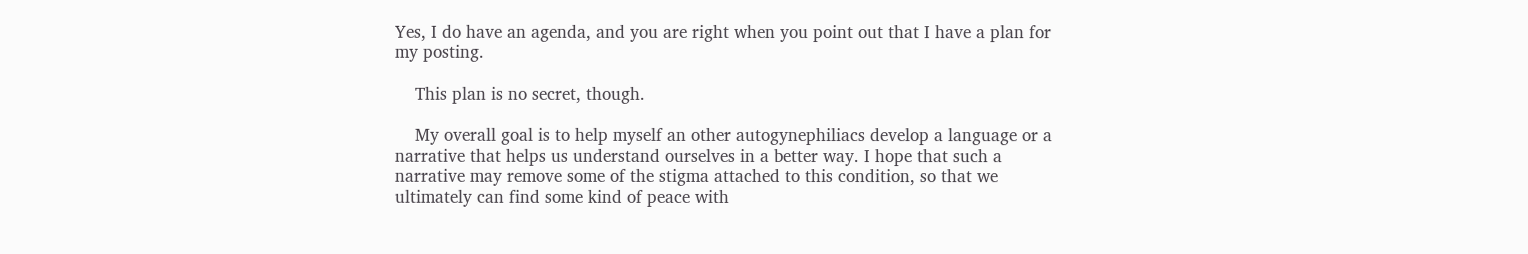Yes, I do have an agenda, and you are right when you point out that I have a plan for my posting.

    This plan is no secret, though.

    My overall goal is to help myself an other autogynephiliacs develop a language or a narrative that helps us understand ourselves in a better way. I hope that such a narrative may remove some of the stigma attached to this condition, so that we ultimately can find some kind of peace with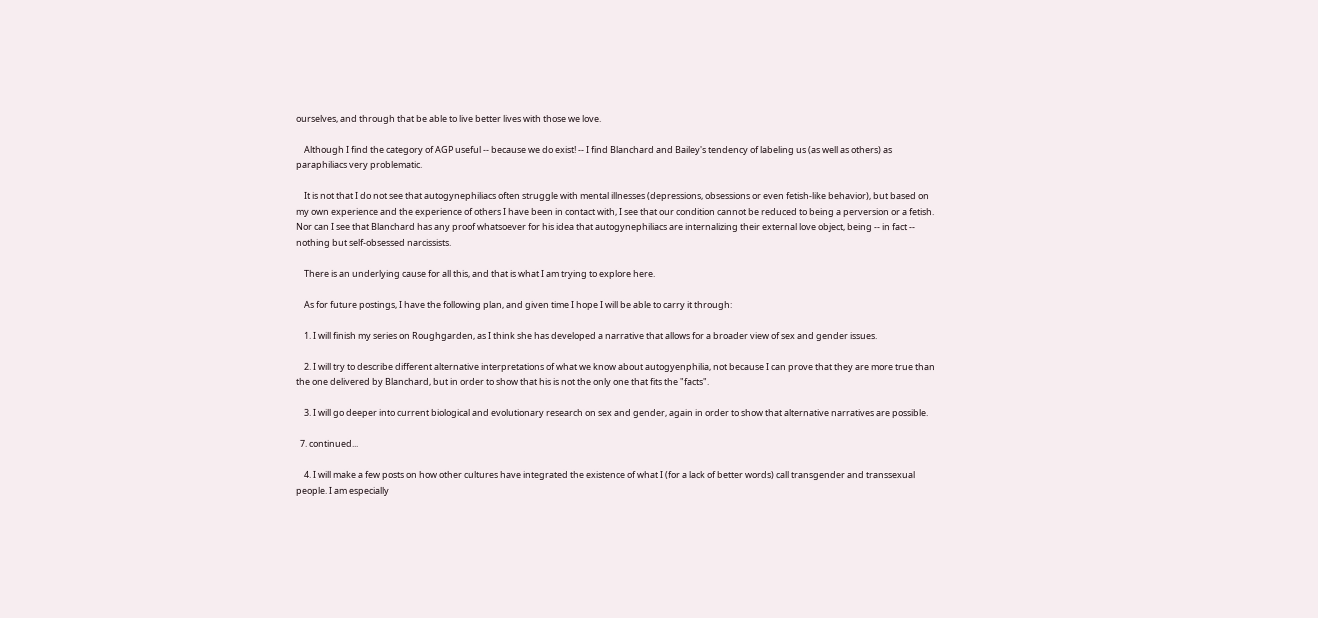ourselves, and through that be able to live better lives with those we love.

    Although I find the category of AGP useful -- because we do exist! -- I find Blanchard and Bailey's tendency of labeling us (as well as others) as paraphiliacs very problematic.

    It is not that I do not see that autogynephiliacs often struggle with mental illnesses (depressions, obsessions or even fetish-like behavior), but based on my own experience and the experience of others I have been in contact with, I see that our condition cannot be reduced to being a perversion or a fetish. Nor can I see that Blanchard has any proof whatsoever for his idea that autogynephiliacs are internalizing their external love object, being -- in fact -- nothing but self-obsessed narcissists.

    There is an underlying cause for all this, and that is what I am trying to explore here.

    As for future postings, I have the following plan, and given time I hope I will be able to carry it through:

    1. I will finish my series on Roughgarden, as I think she has developed a narrative that allows for a broader view of sex and gender issues.

    2. I will try to describe different alternative interpretations of what we know about autogyenphilia, not because I can prove that they are more true than the one delivered by Blanchard, but in order to show that his is not the only one that fits the "facts".

    3. I will go deeper into current biological and evolutionary research on sex and gender, again in order to show that alternative narratives are possible.

  7. continued...

    4. I will make a few posts on how other cultures have integrated the existence of what I (for a lack of better words) call transgender and transsexual people. I am especially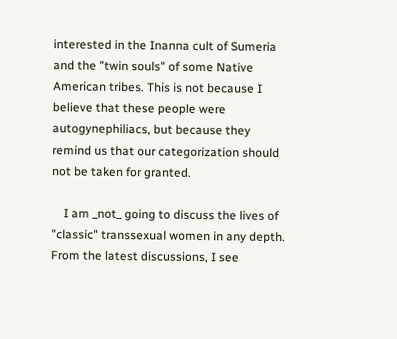interested in the Inanna cult of Sumeria and the "twin souls" of some Native American tribes. This is not because I believe that these people were autogynephiliacs, but because they remind us that our categorization should not be taken for granted.

    I am _not_ going to discuss the lives of "classic" transsexual women in any depth. From the latest discussions, I see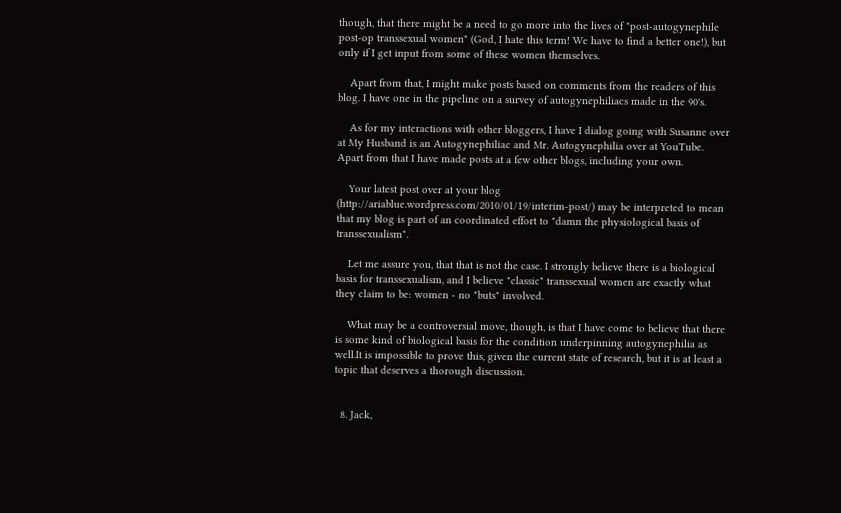though, that there might be a need to go more into the lives of "post-autogynephile post-op transsexual women" (God, I hate this term! We have to find a better one!), but only if I get input from some of these women themselves.

    Apart from that, I might make posts based on comments from the readers of this blog. I have one in the pipeline on a survey of autogynephiliacs made in the 90's.

    As for my interactions with other bloggers, I have I dialog going with Susanne over at My Husband is an Autogynephiliac and Mr. Autogynephilia over at YouTube. Apart from that I have made posts at a few other blogs, including your own.

    Your latest post over at your blog (http://ariablue.wordpress.com/2010/01/19/interim-post/) may be interpreted to mean that my blog is part of an coordinated effort to "damn the physiological basis of transsexualism".

    Let me assure you, that that is not the case. I strongly believe there is a biological basis for transsexualism, and I believe "classic" transsexual women are exactly what they claim to be: women - no "buts" involved.

    What may be a controversial move, though, is that I have come to believe that there is some kind of biological basis for the condition underpinning autogynephilia as well.It is impossible to prove this, given the current state of research, but it is at least a topic that deserves a thorough discussion.


  8. Jack,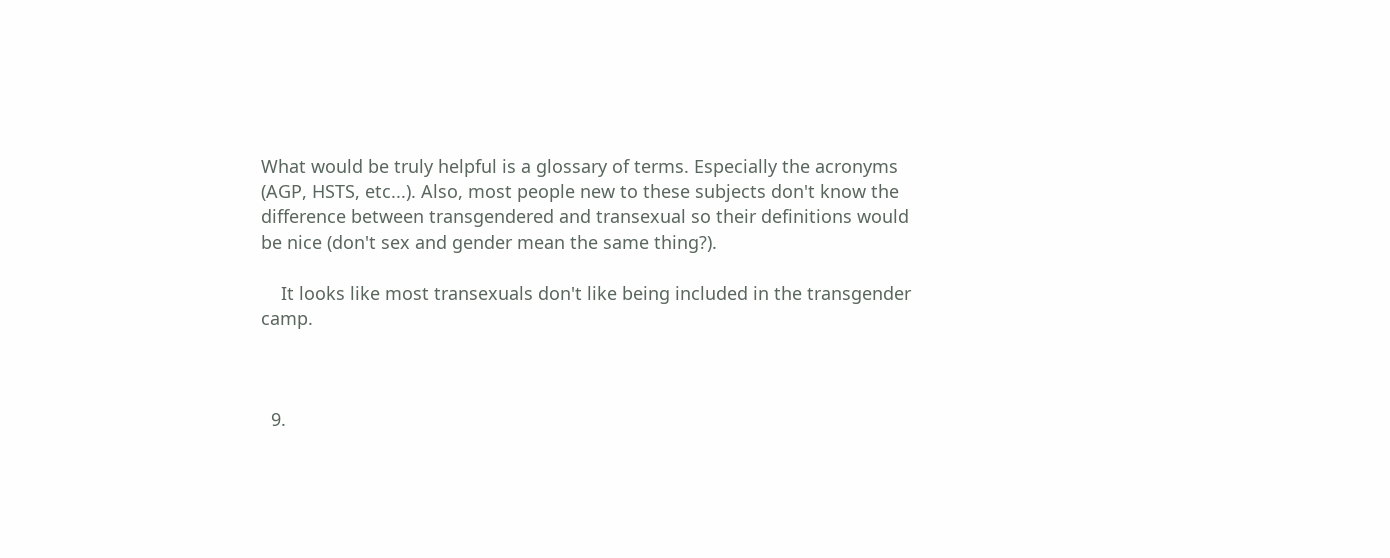What would be truly helpful is a glossary of terms. Especially the acronyms (AGP, HSTS, etc...). Also, most people new to these subjects don't know the difference between transgendered and transexual so their definitions would be nice (don't sex and gender mean the same thing?).

    It looks like most transexuals don't like being included in the transgender camp.



  9.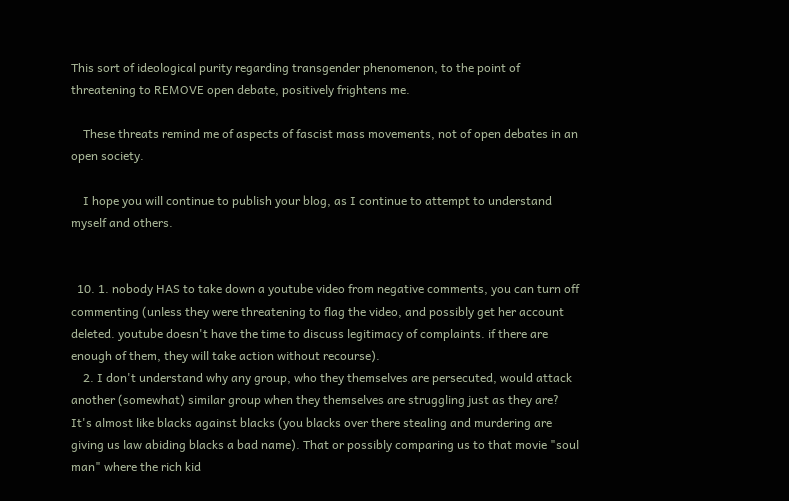This sort of ideological purity regarding transgender phenomenon, to the point of threatening to REMOVE open debate, positively frightens me.

    These threats remind me of aspects of fascist mass movements, not of open debates in an open society.

    I hope you will continue to publish your blog, as I continue to attempt to understand myself and others.


  10. 1. nobody HAS to take down a youtube video from negative comments, you can turn off commenting (unless they were threatening to flag the video, and possibly get her account deleted. youtube doesn't have the time to discuss legitimacy of complaints. if there are enough of them, they will take action without recourse).
    2. I don't understand why any group, who they themselves are persecuted, would attack another (somewhat) similar group when they themselves are struggling just as they are? It's almost like blacks against blacks (you blacks over there stealing and murdering are giving us law abiding blacks a bad name). That or possibly comparing us to that movie "soul man" where the rich kid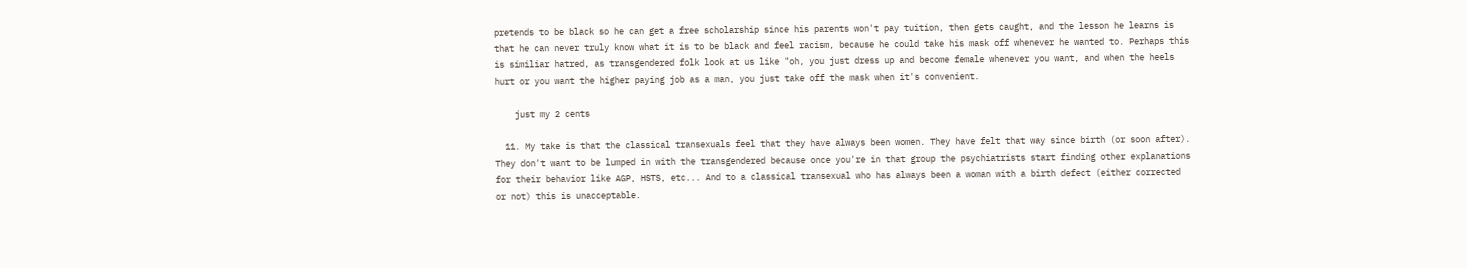pretends to be black so he can get a free scholarship since his parents won't pay tuition, then gets caught, and the lesson he learns is that he can never truly know what it is to be black and feel racism, because he could take his mask off whenever he wanted to. Perhaps this is similiar hatred, as transgendered folk look at us like "oh, you just dress up and become female whenever you want, and when the heels hurt or you want the higher paying job as a man, you just take off the mask when it's convenient.

    just my 2 cents

  11. My take is that the classical transexuals feel that they have always been women. They have felt that way since birth (or soon after). They don't want to be lumped in with the transgendered because once you're in that group the psychiatrists start finding other explanations for their behavior like AGP, HSTS, etc... And to a classical transexual who has always been a woman with a birth defect (either corrected or not) this is unacceptable.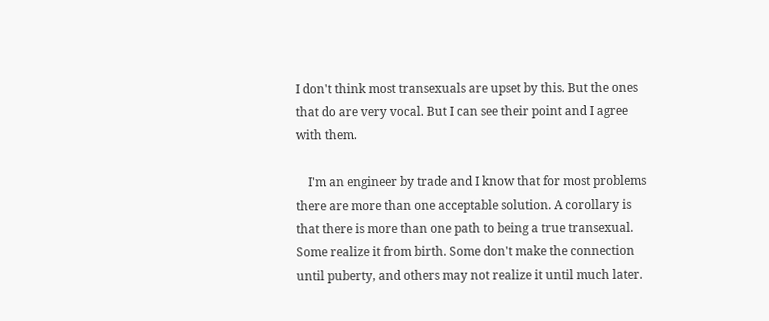I don't think most transexuals are upset by this. But the ones that do are very vocal. But I can see their point and I agree with them.

    I'm an engineer by trade and I know that for most problems there are more than one acceptable solution. A corollary is that there is more than one path to being a true transexual. Some realize it from birth. Some don't make the connection until puberty, and others may not realize it until much later.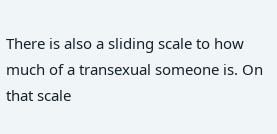There is also a sliding scale to how much of a transexual someone is. On that scale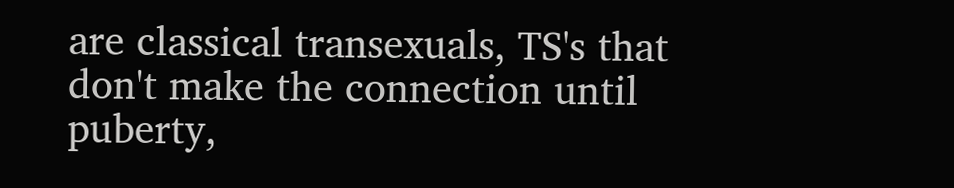are classical transexuals, TS's that don't make the connection until puberty,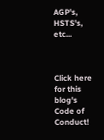AGP's, HSTS's, etc...



Click here for this blog's Code of Conduct!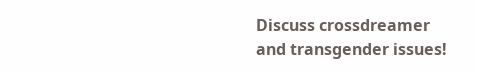Discuss crossdreamer and transgender issues!